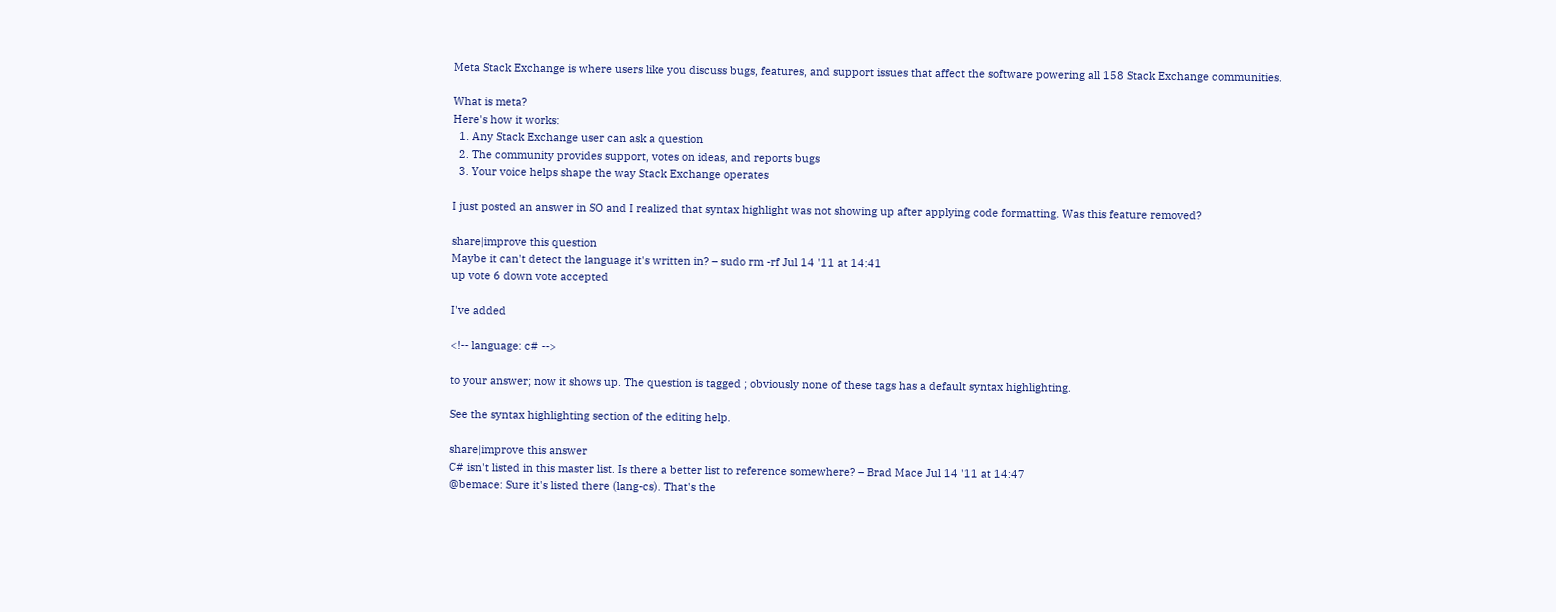Meta Stack Exchange is where users like you discuss bugs, features, and support issues that affect the software powering all 158 Stack Exchange communities.

What is meta?
Here's how it works:
  1. Any Stack Exchange user can ask a question
  2. The community provides support, votes on ideas, and reports bugs
  3. Your voice helps shape the way Stack Exchange operates

I just posted an answer in SO and I realized that syntax highlight was not showing up after applying code formatting. Was this feature removed?

share|improve this question
Maybe it can't detect the language it's written in? – sudo rm -rf Jul 14 '11 at 14:41
up vote 6 down vote accepted

I've added

<!-- language: c# -->

to your answer; now it shows up. The question is tagged ; obviously none of these tags has a default syntax highlighting.

See the syntax highlighting section of the editing help.

share|improve this answer
C# isn't listed in this master list. Is there a better list to reference somewhere? – Brad Mace Jul 14 '11 at 14:47
@bemace: Sure it's listed there (lang-cs). That's the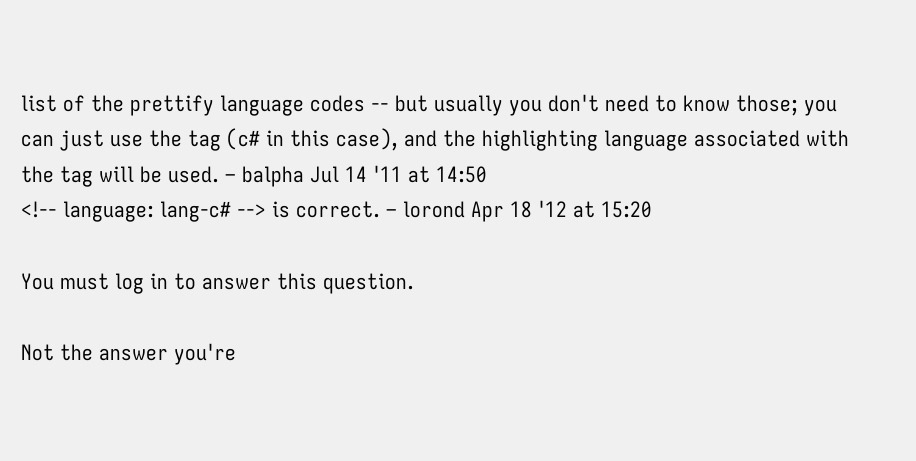list of the prettify language codes -- but usually you don't need to know those; you can just use the tag (c# in this case), and the highlighting language associated with the tag will be used. – balpha Jul 14 '11 at 14:50
<!-- language: lang-c# --> is correct. – lorond Apr 18 '12 at 15:20

You must log in to answer this question.

Not the answer you're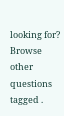looking for? Browse other questions tagged .